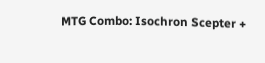MTG Combo: Isochron Scepter +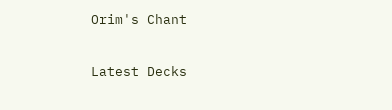Orim's Chant

Latest Decks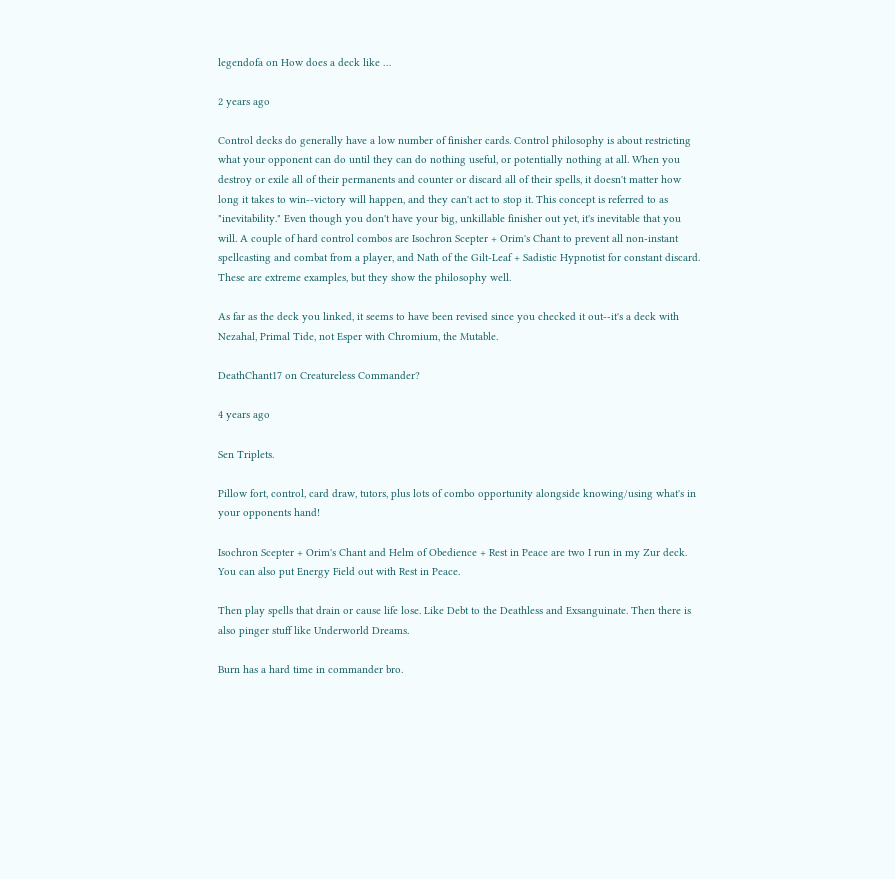legendofa on How does a deck like …

2 years ago

Control decks do generally have a low number of finisher cards. Control philosophy is about restricting what your opponent can do until they can do nothing useful, or potentially nothing at all. When you destroy or exile all of their permanents and counter or discard all of their spells, it doesn't matter how long it takes to win--victory will happen, and they can't act to stop it. This concept is referred to as "inevitability." Even though you don't have your big, unkillable finisher out yet, it's inevitable that you will. A couple of hard control combos are Isochron Scepter + Orim's Chant to prevent all non-instant spellcasting and combat from a player, and Nath of the Gilt-Leaf + Sadistic Hypnotist for constant discard. These are extreme examples, but they show the philosophy well.

As far as the deck you linked, it seems to have been revised since you checked it out--it's a deck with Nezahal, Primal Tide, not Esper with Chromium, the Mutable.

DeathChant17 on Creatureless Commander?

4 years ago

Sen Triplets.

Pillow fort, control, card draw, tutors, plus lots of combo opportunity alongside knowing/using what's in your opponents hand!

Isochron Scepter + Orim's Chant and Helm of Obedience + Rest in Peace are two I run in my Zur deck. You can also put Energy Field out with Rest in Peace.

Then play spells that drain or cause life lose. Like Debt to the Deathless and Exsanguinate. Then there is also pinger stuff like Underworld Dreams.

Burn has a hard time in commander bro.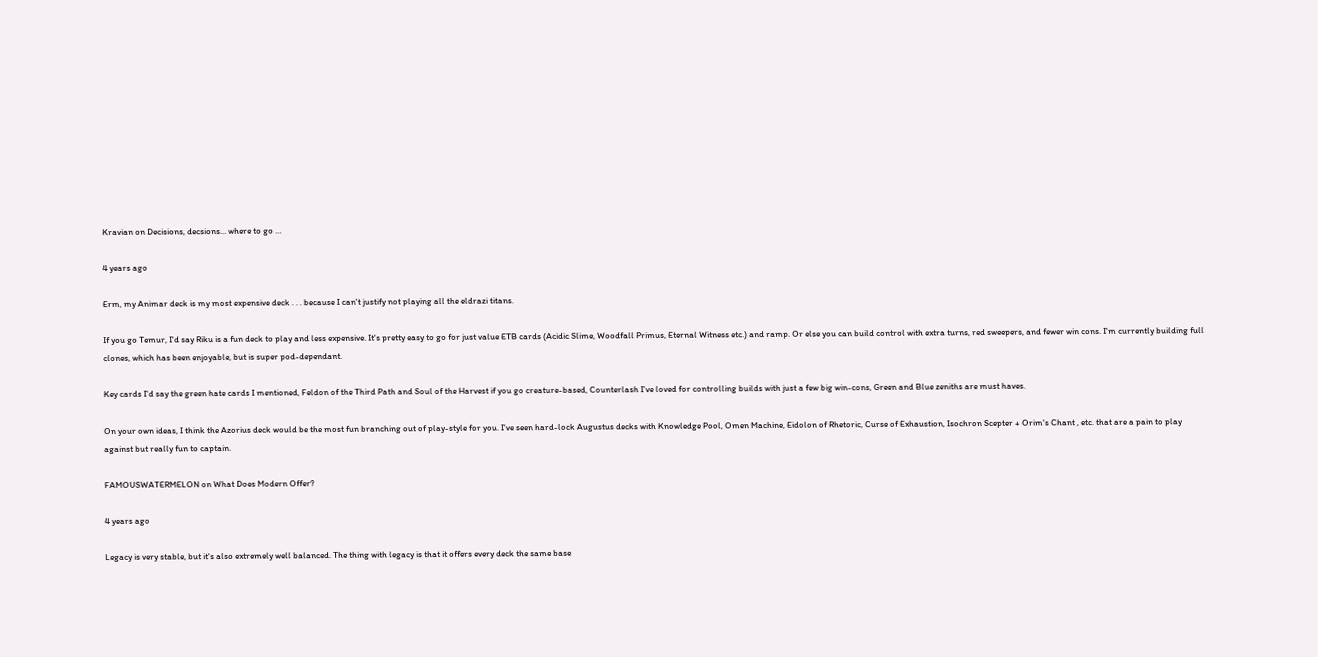Kravian on Decisions, decsions... where to go …

4 years ago

Erm, my Animar deck is my most expensive deck . . . because I can't justify not playing all the eldrazi titans.

If you go Temur, I'd say Riku is a fun deck to play and less expensive. It's pretty easy to go for just value ETB cards (Acidic Slime, Woodfall Primus, Eternal Witness etc.) and ramp. Or else you can build control with extra turns, red sweepers, and fewer win cons. I'm currently building full clones, which has been enjoyable, but is super pod-dependant.

Key cards I'd say the green hate cards I mentioned, Feldon of the Third Path and Soul of the Harvest if you go creature-based, Counterlash I've loved for controlling builds with just a few big win-cons, Green and Blue zeniths are must haves.

On your own ideas, I think the Azorius deck would be the most fun branching out of play-style for you. I've seen hard-lock Augustus decks with Knowledge Pool, Omen Machine, Eidolon of Rhetoric, Curse of Exhaustion, Isochron Scepter + Orim's Chant , etc. that are a pain to play against but really fun to captain.

FAMOUSWATERMELON on What Does Modern Offer?

4 years ago

Legacy is very stable, but it's also extremely well balanced. The thing with legacy is that it offers every deck the same base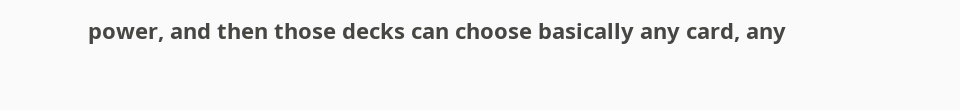power, and then those decks can choose basically any card, any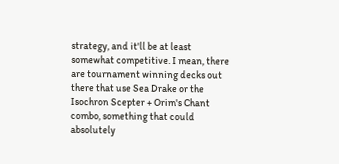strategy, and it'll be at least somewhat competitive. I mean, there are tournament winning decks out there that use Sea Drake or the Isochron Scepter + Orim's Chant combo, something that could absolutely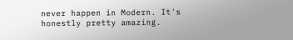never happen in Modern. It's honestly pretty amazing.